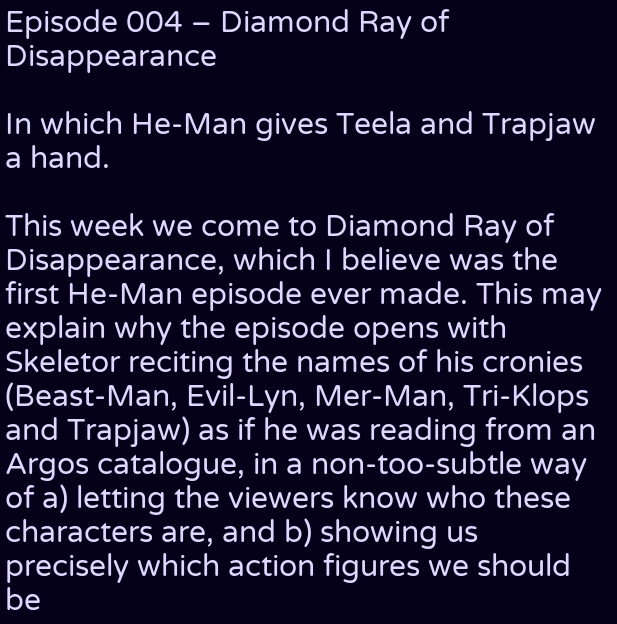Episode 004 – Diamond Ray of Disappearance

In which He-Man gives Teela and Trapjaw a hand.

This week we come to Diamond Ray of Disappearance, which I believe was the first He-Man episode ever made. This may explain why the episode opens with Skeletor reciting the names of his cronies (Beast-Man, Evil-Lyn, Mer-Man, Tri-Klops and Trapjaw) as if he was reading from an Argos catalogue, in a non-too-subtle way of a) letting the viewers know who these characters are, and b) showing us precisely which action figures we should be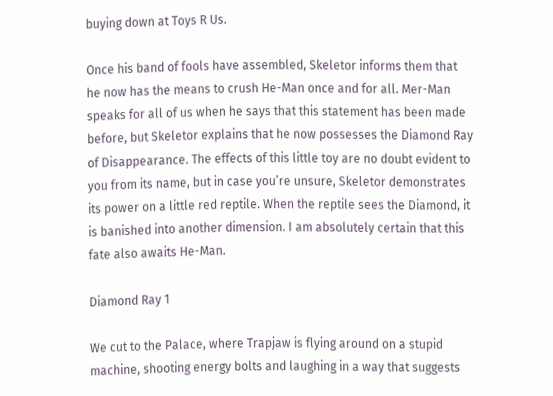buying down at Toys R Us.

Once his band of fools have assembled, Skeletor informs them that he now has the means to crush He-Man once and for all. Mer-Man speaks for all of us when he says that this statement has been made before, but Skeletor explains that he now possesses the Diamond Ray of Disappearance. The effects of this little toy are no doubt evident to you from its name, but in case you’re unsure, Skeletor demonstrates its power on a little red reptile. When the reptile sees the Diamond, it is banished into another dimension. I am absolutely certain that this fate also awaits He-Man.

Diamond Ray 1

We cut to the Palace, where Trapjaw is flying around on a stupid machine, shooting energy bolts and laughing in a way that suggests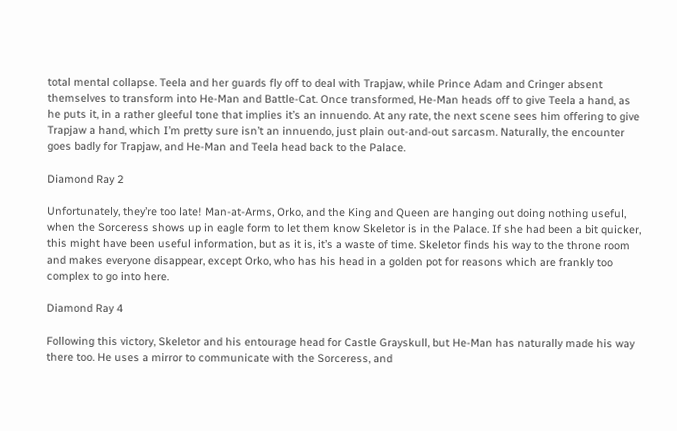total mental collapse. Teela and her guards fly off to deal with Trapjaw, while Prince Adam and Cringer absent themselves to transform into He-Man and Battle-Cat. Once transformed, He-Man heads off to give Teela a hand, as he puts it, in a rather gleeful tone that implies it’s an innuendo. At any rate, the next scene sees him offering to give Trapjaw a hand, which I’m pretty sure isn’t an innuendo, just plain out-and-out sarcasm. Naturally, the encounter goes badly for Trapjaw, and He-Man and Teela head back to the Palace.

Diamond Ray 2

Unfortunately, they’re too late! Man-at-Arms, Orko, and the King and Queen are hanging out doing nothing useful, when the Sorceress shows up in eagle form to let them know Skeletor is in the Palace. If she had been a bit quicker, this might have been useful information, but as it is, it’s a waste of time. Skeletor finds his way to the throne room and makes everyone disappear, except Orko, who has his head in a golden pot for reasons which are frankly too complex to go into here.

Diamond Ray 4

Following this victory, Skeletor and his entourage head for Castle Grayskull, but He-Man has naturally made his way there too. He uses a mirror to communicate with the Sorceress, and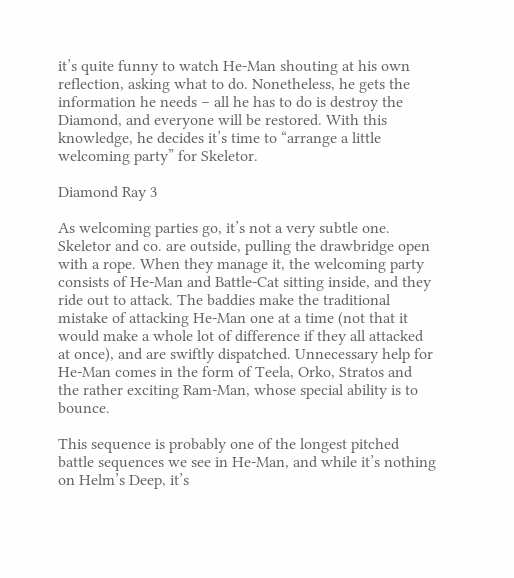it’s quite funny to watch He-Man shouting at his own reflection, asking what to do. Nonetheless, he gets the information he needs – all he has to do is destroy the Diamond, and everyone will be restored. With this knowledge, he decides it’s time to “arrange a little welcoming party” for Skeletor.

Diamond Ray 3

As welcoming parties go, it’s not a very subtle one. Skeletor and co. are outside, pulling the drawbridge open with a rope. When they manage it, the welcoming party consists of He-Man and Battle-Cat sitting inside, and they ride out to attack. The baddies make the traditional mistake of attacking He-Man one at a time (not that it would make a whole lot of difference if they all attacked at once), and are swiftly dispatched. Unnecessary help for He-Man comes in the form of Teela, Orko, Stratos and the rather exciting Ram-Man, whose special ability is to bounce.

This sequence is probably one of the longest pitched battle sequences we see in He-Man, and while it’s nothing on Helm’s Deep, it’s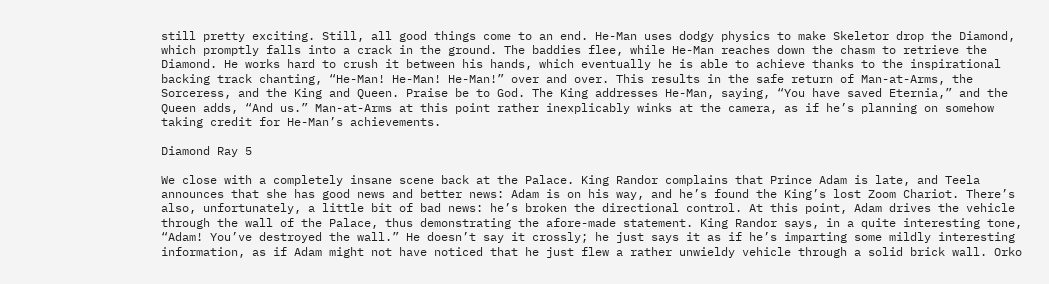still pretty exciting. Still, all good things come to an end. He-Man uses dodgy physics to make Skeletor drop the Diamond, which promptly falls into a crack in the ground. The baddies flee, while He-Man reaches down the chasm to retrieve the Diamond. He works hard to crush it between his hands, which eventually he is able to achieve thanks to the inspirational backing track chanting, “He-Man! He-Man! He-Man!” over and over. This results in the safe return of Man-at-Arms, the Sorceress, and the King and Queen. Praise be to God. The King addresses He-Man, saying, “You have saved Eternia,” and the Queen adds, “And us.” Man-at-Arms at this point rather inexplicably winks at the camera, as if he’s planning on somehow taking credit for He-Man’s achievements.

Diamond Ray 5

We close with a completely insane scene back at the Palace. King Randor complains that Prince Adam is late, and Teela announces that she has good news and better news: Adam is on his way, and he’s found the King’s lost Zoom Chariot. There’s also, unfortunately, a little bit of bad news: he’s broken the directional control. At this point, Adam drives the vehicle through the wall of the Palace, thus demonstrating the afore-made statement. King Randor says, in a quite interesting tone, “Adam! You’ve destroyed the wall.” He doesn’t say it crossly; he just says it as if he’s imparting some mildly interesting information, as if Adam might not have noticed that he just flew a rather unwieldy vehicle through a solid brick wall. Orko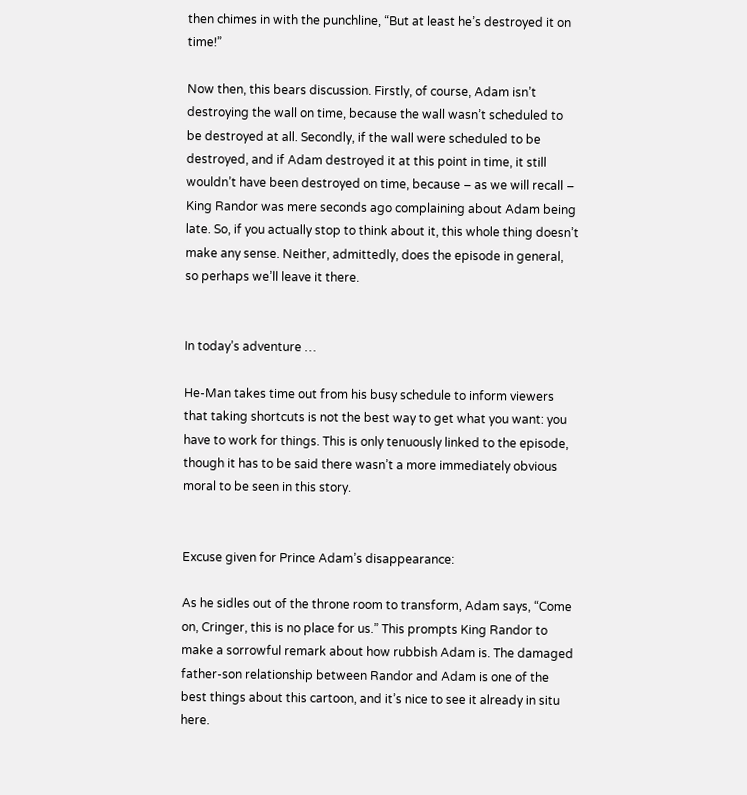then chimes in with the punchline, “But at least he’s destroyed it on time!”

Now then, this bears discussion. Firstly, of course, Adam isn’t destroying the wall on time, because the wall wasn’t scheduled to be destroyed at all. Secondly, if the wall were scheduled to be destroyed, and if Adam destroyed it at this point in time, it still wouldn’t have been destroyed on time, because – as we will recall – King Randor was mere seconds ago complaining about Adam being late. So, if you actually stop to think about it, this whole thing doesn’t make any sense. Neither, admittedly, does the episode in general, so perhaps we’ll leave it there.


In today’s adventure …

He-Man takes time out from his busy schedule to inform viewers that taking shortcuts is not the best way to get what you want: you have to work for things. This is only tenuously linked to the episode, though it has to be said there wasn’t a more immediately obvious moral to be seen in this story.


Excuse given for Prince Adam’s disappearance:

As he sidles out of the throne room to transform, Adam says, “Come on, Cringer, this is no place for us.” This prompts King Randor to make a sorrowful remark about how rubbish Adam is. The damaged father-son relationship between Randor and Adam is one of the best things about this cartoon, and it’s nice to see it already in situ here.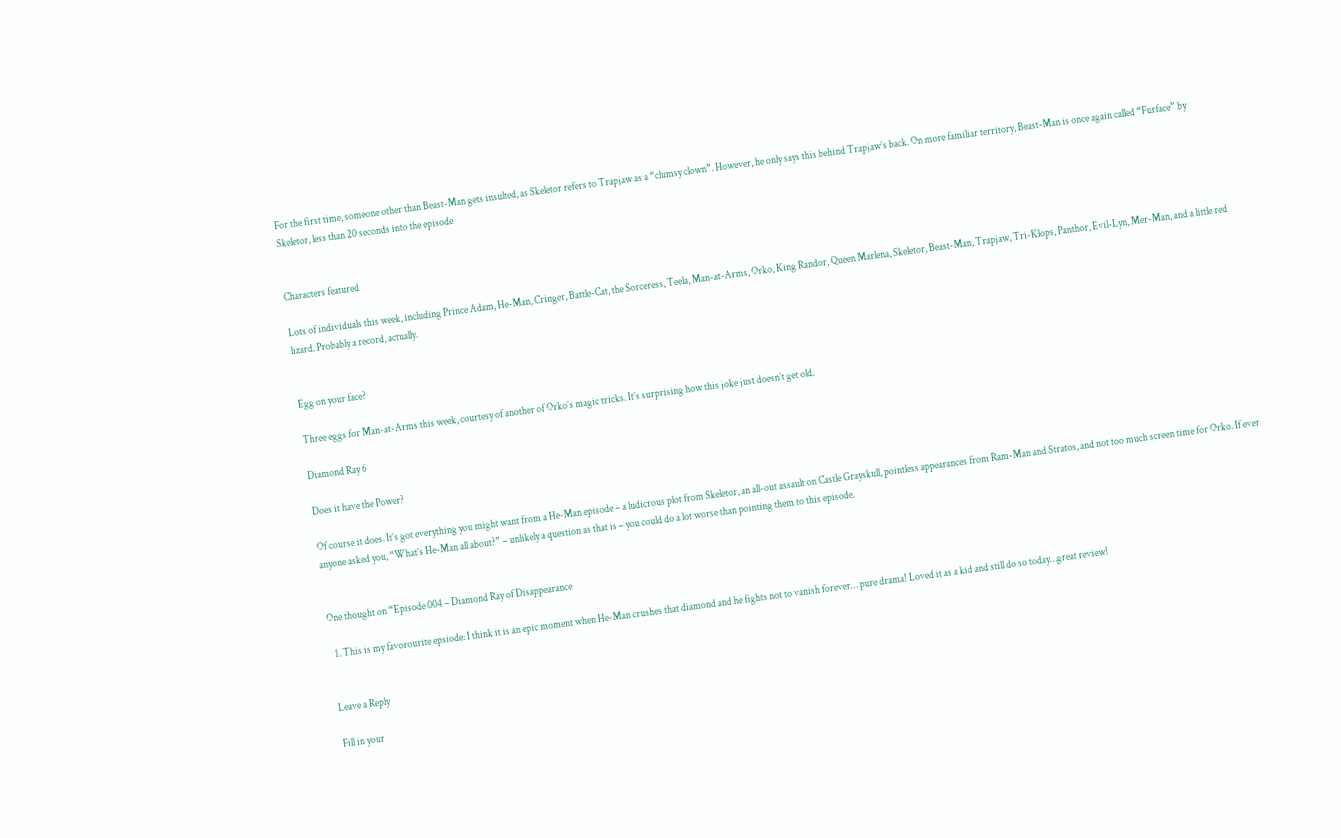For the first time, someone other than Beast-Man gets insulted, as Skeletor refers to Trapjaw as a “clumsy clown”. However, he only says this behind Trapjaw’s back. On more familiar territory, Beast-Man is once again called “Furface” by Skeletor, less than 20 seconds into the episode


Characters featured

Lots of individuals this week, including Prince Adam, He-Man, Cringer, Battle-Cat, the Sorceress, Teela, Man-at-Arms, Orko, King Randor, Queen Marlena, Skeletor, Beast-Man, Trapjaw, Tri-Klops, Panthor, Evil-Lyn, Mer-Man, and a little red lizard. Probably a record, actually.


Egg on your face?

Three eggs for Man-at-Arms this week, courtesy of another of Orko’s magic tricks. It’s surprising how this joke just doesn’t get old.

Diamond Ray 6

Does it have the Power?

Of course it does. It’s got everything you might want from a He-Man episode – a ludicrous plot from Skeletor, an all-out assault on Castle Grayskull, pointless appearances from Ram-Man and Stratos, and not too much screen time for Orko. If ever anyone asked you, “What’s He-Man all about?” – unlikely a question as that is – you could do a lot worse than pointing them to this episode.


One thought on “Episode 004 – Diamond Ray of Disappearance

  1. This is my favorourite epsiode: I think it is an epic moment when He-Man crushes that diamond and he fights not to vanish forever… pure drama! Loved it as a kid and still do so today…great review!


Leave a Reply

Fill in your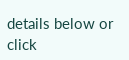details below or click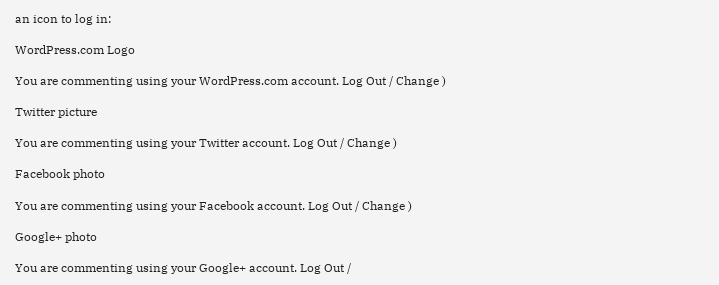an icon to log in:

WordPress.com Logo

You are commenting using your WordPress.com account. Log Out / Change )

Twitter picture

You are commenting using your Twitter account. Log Out / Change )

Facebook photo

You are commenting using your Facebook account. Log Out / Change )

Google+ photo

You are commenting using your Google+ account. Log Out /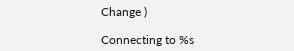Change )

Connecting to %s